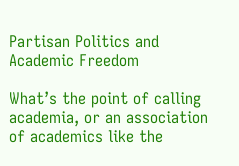Partisan Politics and Academic Freedom

What’s the point of calling academia, or an association of academics like the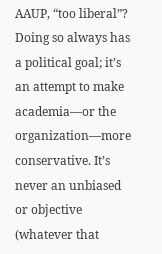AAUP, “too liberal”? Doing so always has a political goal; it’s an attempt to make academia—or the organization—more conservative. It’s never an unbiased or objective (whatever that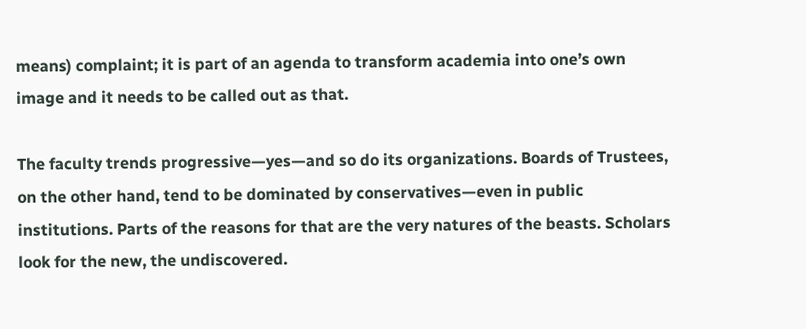means) complaint; it is part of an agenda to transform academia into one’s own image and it needs to be called out as that.

The faculty trends progressive—yes—and so do its organizations. Boards of Trustees, on the other hand, tend to be dominated by conservatives—even in public institutions. Parts of the reasons for that are the very natures of the beasts. Scholars look for the new, the undiscovered.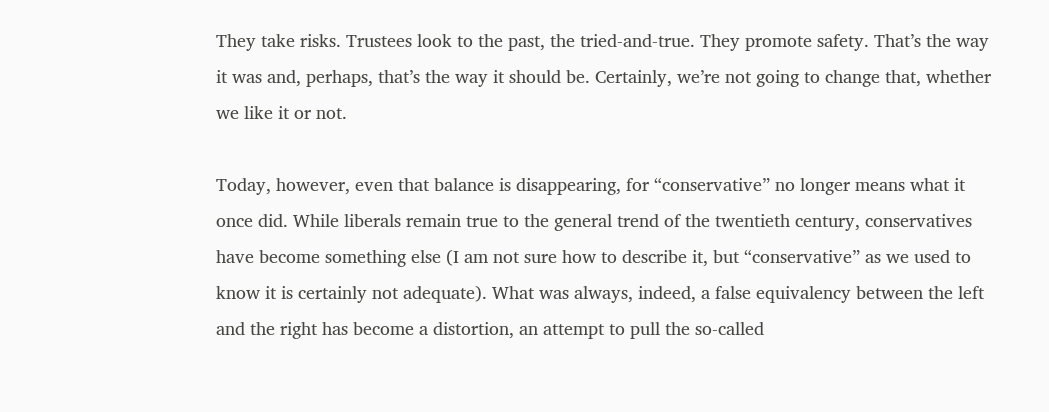They take risks. Trustees look to the past, the tried-and-true. They promote safety. That’s the way it was and, perhaps, that’s the way it should be. Certainly, we’re not going to change that, whether we like it or not.

Today, however, even that balance is disappearing, for “conservative” no longer means what it once did. While liberals remain true to the general trend of the twentieth century, conservatives have become something else (I am not sure how to describe it, but “conservative” as we used to know it is certainly not adequate). What was always, indeed, a false equivalency between the left and the right has become a distortion, an attempt to pull the so-called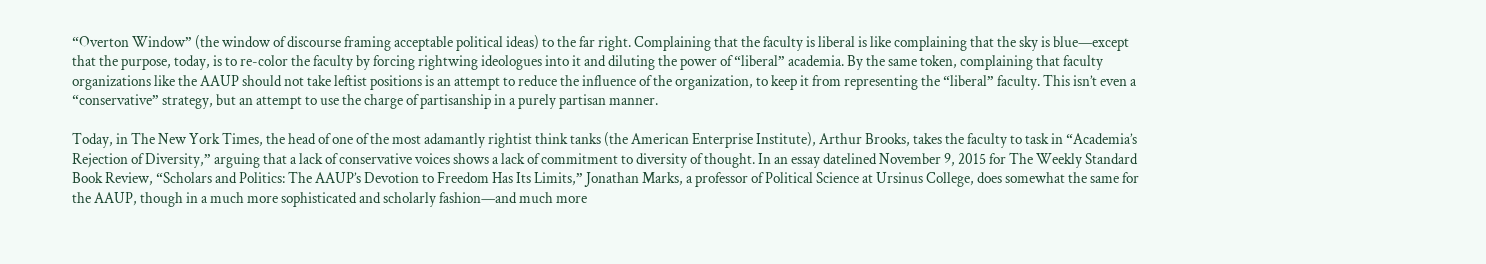“Overton Window” (the window of discourse framing acceptable political ideas) to the far right. Complaining that the faculty is liberal is like complaining that the sky is blue—except that the purpose, today, is to re-color the faculty by forcing rightwing ideologues into it and diluting the power of “liberal” academia. By the same token, complaining that faculty organizations like the AAUP should not take leftist positions is an attempt to reduce the influence of the organization, to keep it from representing the “liberal” faculty. This isn’t even a “conservative” strategy, but an attempt to use the charge of partisanship in a purely partisan manner.

Today, in The New York Times, the head of one of the most adamantly rightist think tanks (the American Enterprise Institute), Arthur Brooks, takes the faculty to task in “Academia’s Rejection of Diversity,” arguing that a lack of conservative voices shows a lack of commitment to diversity of thought. In an essay datelined November 9, 2015 for The Weekly Standard Book Review, “Scholars and Politics: The AAUP’s Devotion to Freedom Has Its Limits,” Jonathan Marks, a professor of Political Science at Ursinus College, does somewhat the same for the AAUP, though in a much more sophisticated and scholarly fashion—and much more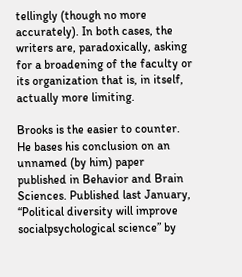tellingly (though no more accurately). In both cases, the writers are, paradoxically, asking for a broadening of the faculty or its organization that is, in itself, actually more limiting.

Brooks is the easier to counter. He bases his conclusion on an unnamed (by him) paper published in Behavior and Brain Sciences. Published last January, “Political diversity will improve socialpsychological science” by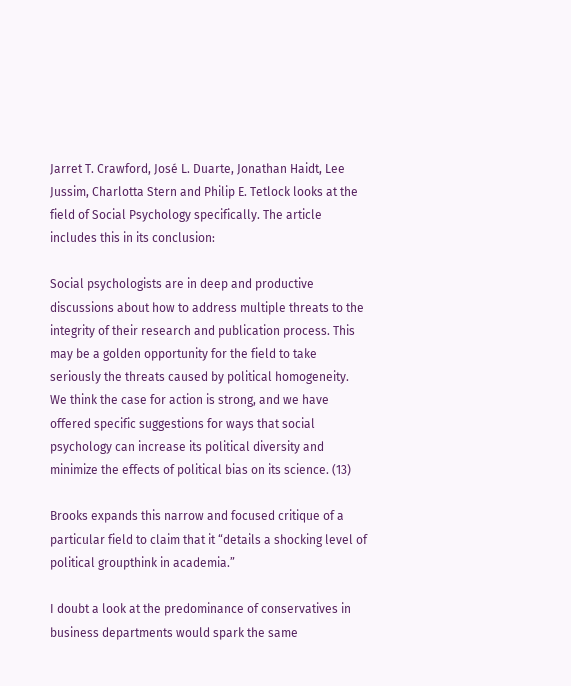Jarret T. Crawford, José L. Duarte, Jonathan Haidt, Lee Jussim, Charlotta Stern and Philip E. Tetlock looks at the field of Social Psychology specifically. The article includes this in its conclusion:

Social psychologists are in deep and productive discussions about how to address multiple threats to the integrity of their research and publication process. This may be a golden opportunity for the field to take seriously the threats caused by political homogeneity. We think the case for action is strong, and we have offered specific suggestions for ways that social psychology can increase its political diversity and minimize the effects of political bias on its science. (13)

Brooks expands this narrow and focused critique of a particular field to claim that it “details a shocking level of political groupthink in academia.”

I doubt a look at the predominance of conservatives in business departments would spark the same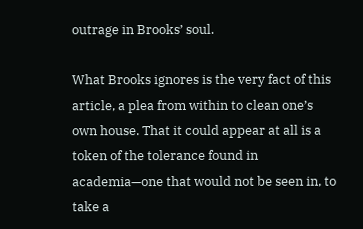outrage in Brooks’ soul.

What Brooks ignores is the very fact of this article, a plea from within to clean one’s own house. That it could appear at all is a token of the tolerance found in academia—one that would not be seen in, to take a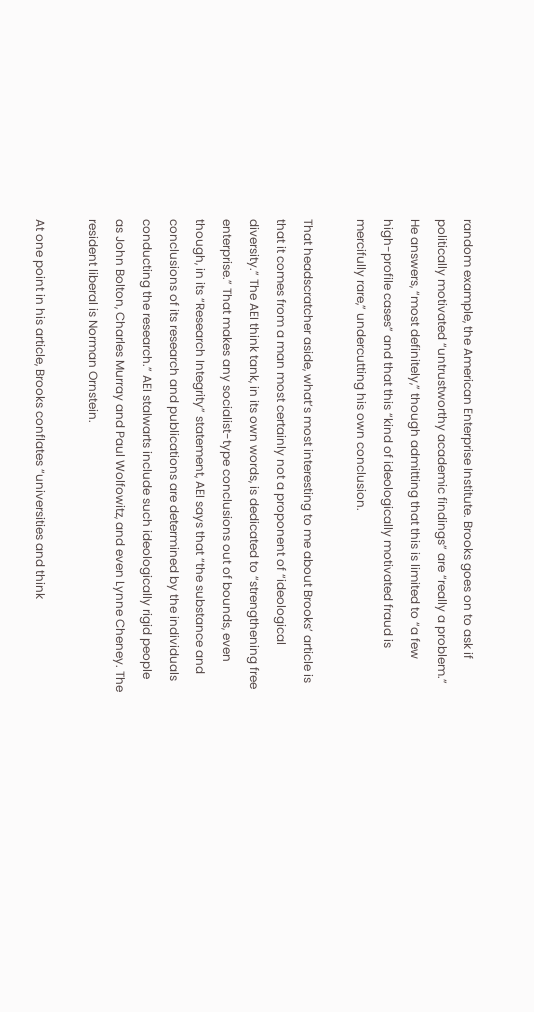random example, the American Enterprise Institute. Brooks goes on to ask if politically motivated “untrustworthy academic findings” are “really a problem.” He answers, “most definitely,” though admitting that this is limited to “a few high-profile cases” and that this “kind of ideologically motivated fraud is mercifully rare,” undercutting his own conclusion.

That headscratcher aside, what’s most interesting to me about Brooks’ article is that it comes from a man most certainly not a proponent of “ideological diversity.” The AEI think tank, in its own words, is dedicated to “strengthening free enterprise.” That makes any socialist-type conclusions out of bounds, even though, in its “Research Integrity” statement, AEI says that “the substance and conclusions of its research and publications are determined by the individuals conducting the research.” AEI stalwarts include such ideologically rigid people as John Bolton, Charles Murray and Paul Wolfowitz, and even Lynne Cheney. The resident liberal is Norman Ornstein.

At one point in his article, Brooks conflates “universities and think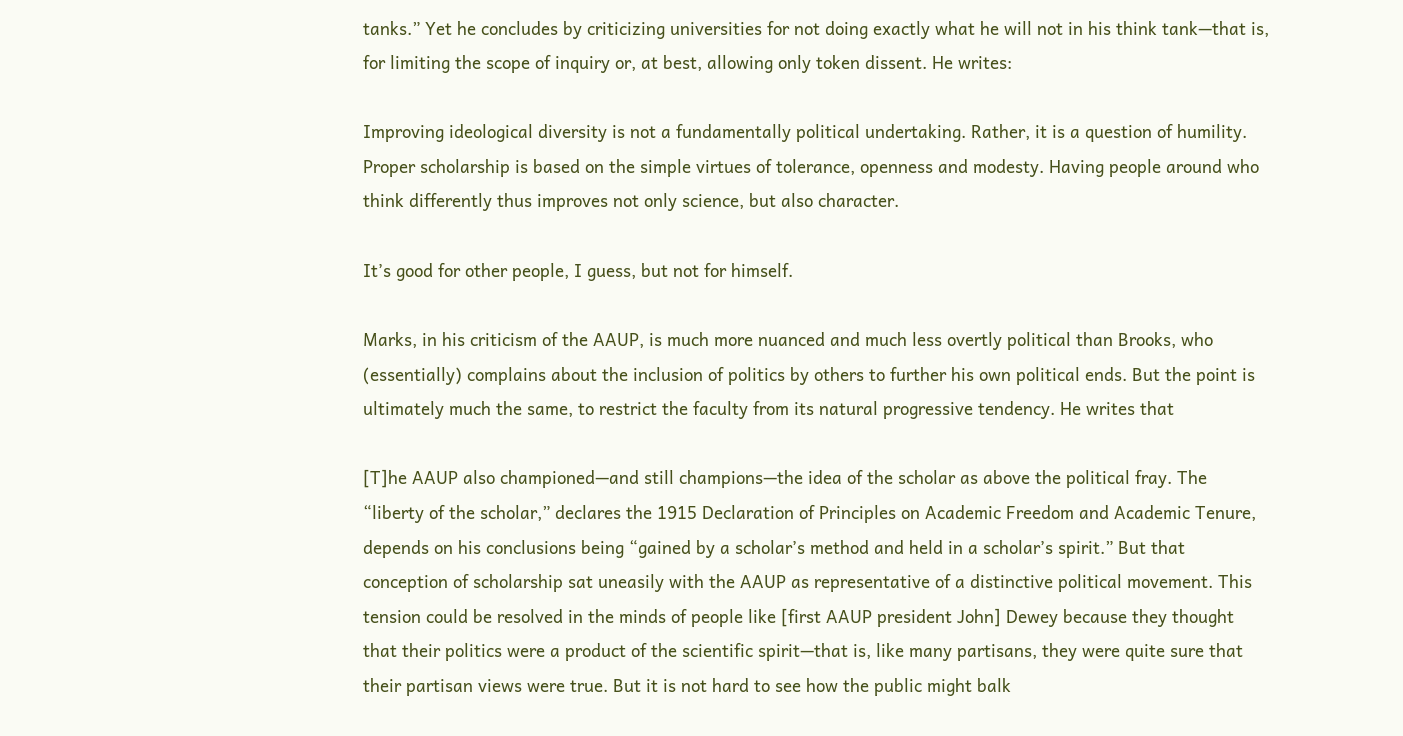tanks.” Yet he concludes by criticizing universities for not doing exactly what he will not in his think tank—that is, for limiting the scope of inquiry or, at best, allowing only token dissent. He writes:

Improving ideological diversity is not a fundamentally political undertaking. Rather, it is a question of humility. Proper scholarship is based on the simple virtues of tolerance, openness and modesty. Having people around who think differently thus improves not only science, but also character.

It’s good for other people, I guess, but not for himself.

Marks, in his criticism of the AAUP, is much more nuanced and much less overtly political than Brooks, who (essentially) complains about the inclusion of politics by others to further his own political ends. But the point is ultimately much the same, to restrict the faculty from its natural progressive tendency. He writes that

[T]he AAUP also championed—and still champions—the idea of the scholar as above the political fray. The “liberty of the scholar,” declares the 1915 Declaration of Principles on Academic Freedom and Academic Tenure, depends on his conclusions being “gained by a scholar’s method and held in a scholar’s spirit.” But that conception of scholarship sat uneasily with the AAUP as representative of a distinctive political movement. This tension could be resolved in the minds of people like [first AAUP president John] Dewey because they thought that their politics were a product of the scientific spirit—that is, like many partisans, they were quite sure that their partisan views were true. But it is not hard to see how the public might balk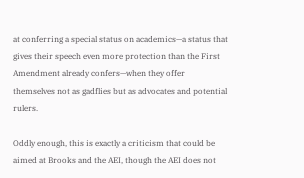at conferring a special status on academics—a status that gives their speech even more protection than the First Amendment already confers—when they offer themselves not as gadflies but as advocates and potential rulers.

Oddly enough, this is exactly a criticism that could be aimed at Brooks and the AEI, though the AEI does not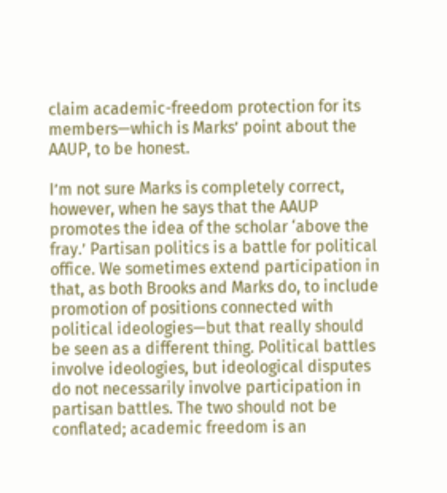claim academic-freedom protection for its members—which is Marks’ point about the AAUP, to be honest.

I’m not sure Marks is completely correct, however, when he says that the AAUP promotes the idea of the scholar ‘above the fray.’ Partisan politics is a battle for political office. We sometimes extend participation in that, as both Brooks and Marks do, to include promotion of positions connected with political ideologies—but that really should be seen as a different thing. Political battles involve ideologies, but ideological disputes do not necessarily involve participation in partisan battles. The two should not be conflated; academic freedom is an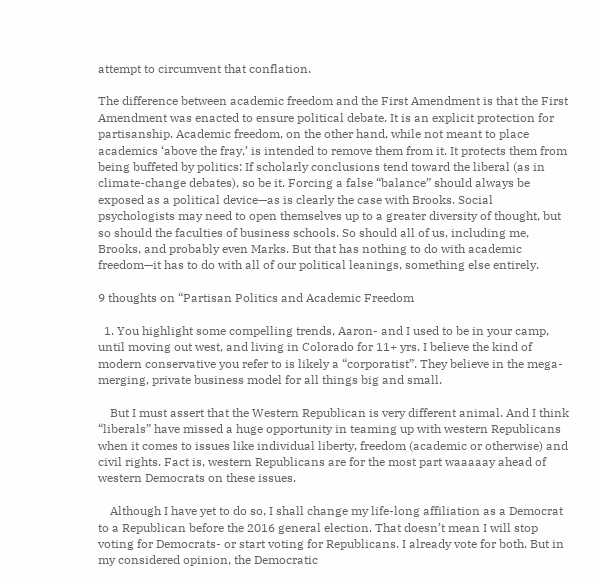attempt to circumvent that conflation.

The difference between academic freedom and the First Amendment is that the First Amendment was enacted to ensure political debate. It is an explicit protection for partisanship. Academic freedom, on the other hand, while not meant to place academics ‘above the fray,’ is intended to remove them from it. It protects them from being buffeted by politics: If scholarly conclusions tend toward the liberal (as in climate-change debates), so be it. Forcing a false “balance” should always be exposed as a political device—as is clearly the case with Brooks. Social psychologists may need to open themselves up to a greater diversity of thought, but so should the faculties of business schools. So should all of us, including me, Brooks, and probably even Marks. But that has nothing to do with academic freedom—it has to do with all of our political leanings, something else entirely.

9 thoughts on “Partisan Politics and Academic Freedom

  1. You highlight some compelling trends, Aaron- and I used to be in your camp, until moving out west, and living in Colorado for 11+ yrs. I believe the kind of modern conservative you refer to is likely a “corporatist”. They believe in the mega-merging, private business model for all things big and small.

    But I must assert that the Western Republican is very different animal. And I think “liberals” have missed a huge opportunity in teaming up with western Republicans when it comes to issues like individual liberty, freedom (academic or otherwise) and civil rights. Fact is, western Republicans are for the most part waaaaay ahead of western Democrats on these issues.

    Although I have yet to do so, I shall change my life-long affiliation as a Democrat to a Republican before the 2016 general election. That doesn’t mean I will stop voting for Democrats- or start voting for Republicans. I already vote for both. But in my considered opinion, the Democratic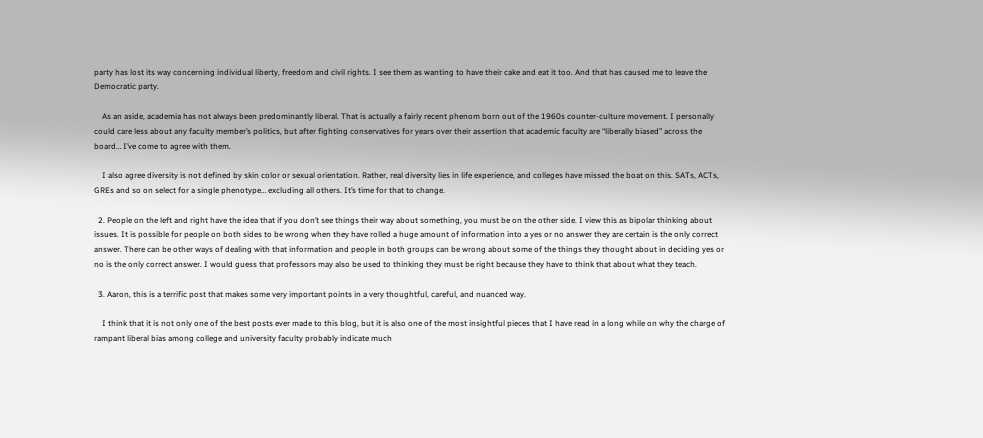party has lost its way concerning individual liberty, freedom and civil rights. I see them as wanting to have their cake and eat it too. And that has caused me to leave the Democratic party.

    As an aside, academia has not always been predominantly liberal. That is actually a fairly recent phenom born out of the 1960s counter-culture movement. I personally could care less about any faculty member’s politics, but after fighting conservatives for years over their assertion that academic faculty are “liberally biased” across the board… I’ve come to agree with them.

    I also agree diversity is not defined by skin color or sexual orientation. Rather, real diversity lies in life experience, and colleges have missed the boat on this. SATs, ACTs, GREs and so on select for a single phenotype… excluding all others. It’s time for that to change.

  2. People on the left and right have the idea that if you don’t see things their way about something, you must be on the other side. I view this as bipolar thinking about issues. It is possible for people on both sides to be wrong when they have rolled a huge amount of information into a yes or no answer they are certain is the only correct answer. There can be other ways of dealing with that information and people in both groups can be wrong about some of the things they thought about in deciding yes or no is the only correct answer. I would guess that professors may also be used to thinking they must be right because they have to think that about what they teach.

  3. Aaron, this is a terrific post that makes some very important points in a very thoughtful, careful, and nuanced way.

    I think that it is not only one of the best posts ever made to this blog, but it is also one of the most insightful pieces that I have read in a long while on why the charge of rampant liberal bias among college and university faculty probably indicate much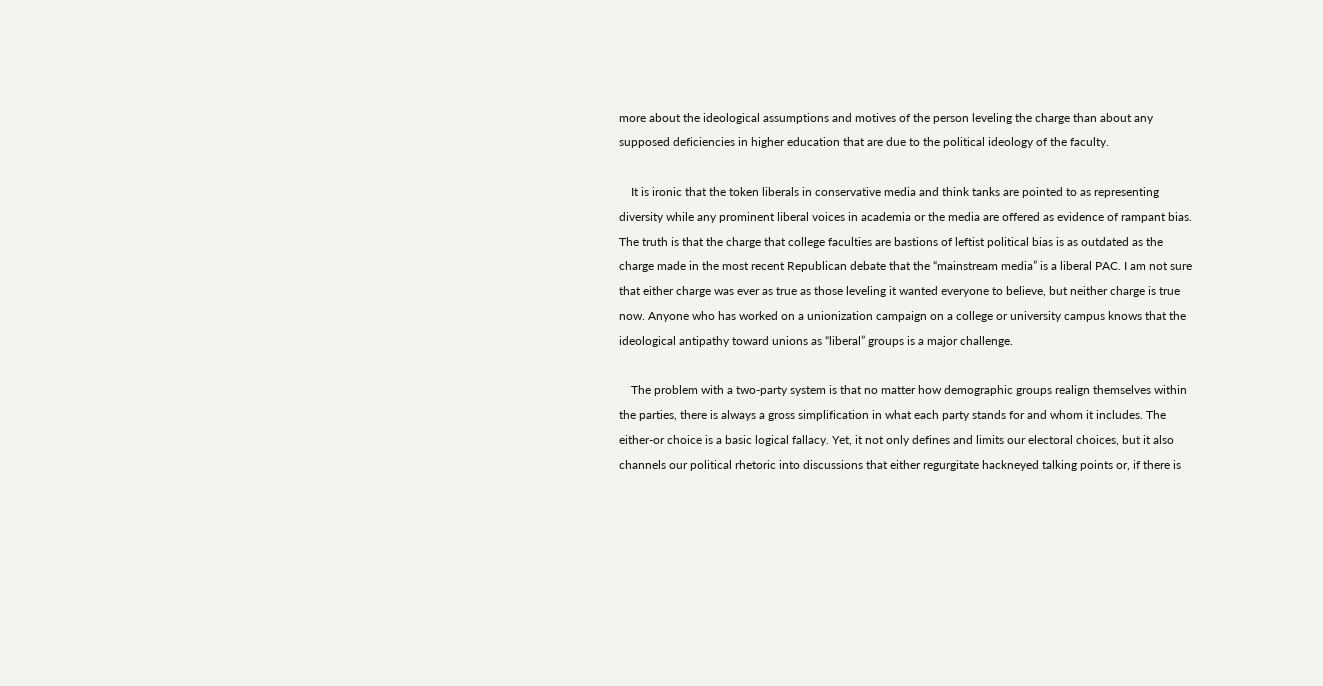more about the ideological assumptions and motives of the person leveling the charge than about any supposed deficiencies in higher education that are due to the political ideology of the faculty.

    It is ironic that the token liberals in conservative media and think tanks are pointed to as representing diversity while any prominent liberal voices in academia or the media are offered as evidence of rampant bias. The truth is that the charge that college faculties are bastions of leftist political bias is as outdated as the charge made in the most recent Republican debate that the “mainstream media” is a liberal PAC. I am not sure that either charge was ever as true as those leveling it wanted everyone to believe, but neither charge is true now. Anyone who has worked on a unionization campaign on a college or university campus knows that the ideological antipathy toward unions as “liberal” groups is a major challenge.

    The problem with a two-party system is that no matter how demographic groups realign themselves within the parties, there is always a gross simplification in what each party stands for and whom it includes. The either-or choice is a basic logical fallacy. Yet, it not only defines and limits our electoral choices, but it also channels our political rhetoric into discussions that either regurgitate hackneyed talking points or, if there is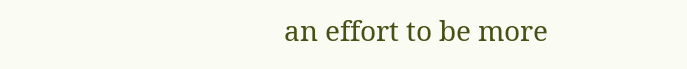an effort to be more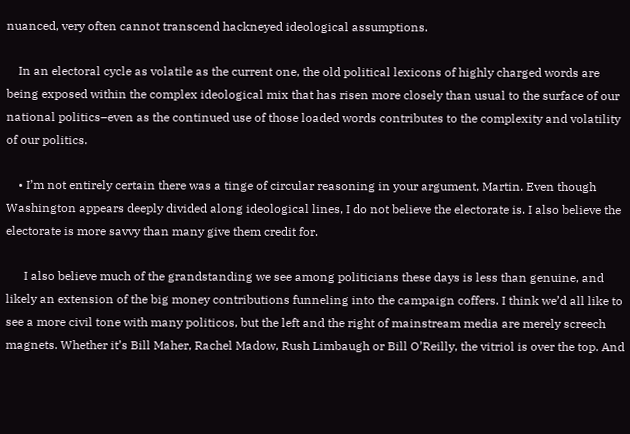nuanced, very often cannot transcend hackneyed ideological assumptions.

    In an electoral cycle as volatile as the current one, the old political lexicons of highly charged words are being exposed within the complex ideological mix that has risen more closely than usual to the surface of our national politics–even as the continued use of those loaded words contributes to the complexity and volatility of our politics.

    • I’m not entirely certain there was a tinge of circular reasoning in your argument, Martin. Even though Washington appears deeply divided along ideological lines, I do not believe the electorate is. I also believe the electorate is more savvy than many give them credit for.

      I also believe much of the grandstanding we see among politicians these days is less than genuine, and likely an extension of the big money contributions funneling into the campaign coffers. I think we’d all like to see a more civil tone with many politicos, but the left and the right of mainstream media are merely screech magnets. Whether it’s Bill Maher, Rachel Madow, Rush Limbaugh or Bill O’Reilly, the vitriol is over the top. And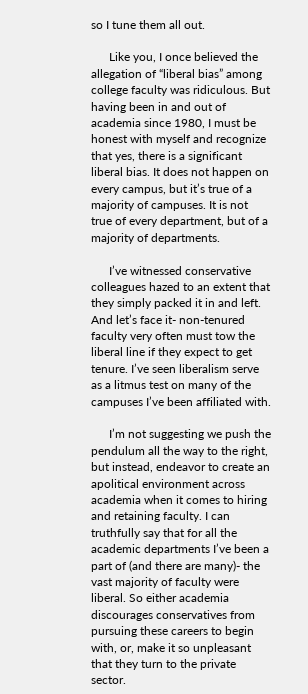so I tune them all out.

      Like you, I once believed the allegation of “liberal bias” among college faculty was ridiculous. But having been in and out of academia since 1980, I must be honest with myself and recognize that yes, there is a significant liberal bias. It does not happen on every campus, but it’s true of a majority of campuses. It is not true of every department, but of a majority of departments.

      I’ve witnessed conservative colleagues hazed to an extent that they simply packed it in and left. And let’s face it- non-tenured faculty very often must tow the liberal line if they expect to get tenure. I’ve seen liberalism serve as a litmus test on many of the campuses I’ve been affiliated with.

      I’m not suggesting we push the pendulum all the way to the right, but instead, endeavor to create an apolitical environment across academia when it comes to hiring and retaining faculty. I can truthfully say that for all the academic departments I’ve been a part of (and there are many)- the vast majority of faculty were liberal. So either academia discourages conservatives from pursuing these careers to begin with, or, make it so unpleasant that they turn to the private sector.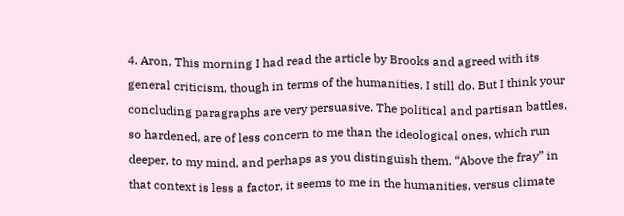4. Aron, This morning I had read the article by Brooks and agreed with its general criticism, though in terms of the humanities. I still do. But I think your concluding paragraphs are very persuasive. The political and partisan battles, so hardened, are of less concern to me than the ideological ones, which run deeper, to my mind, and perhaps as you distinguish them. “Above the fray” in that context is less a factor, it seems to me in the humanities, versus climate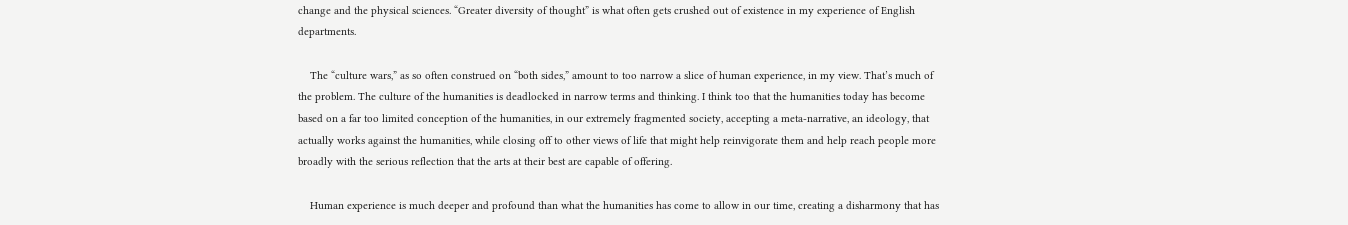change and the physical sciences. “Greater diversity of thought” is what often gets crushed out of existence in my experience of English departments.

    The “culture wars,” as so often construed on “both sides,” amount to too narrow a slice of human experience, in my view. That’s much of the problem. The culture of the humanities is deadlocked in narrow terms and thinking. I think too that the humanities today has become based on a far too limited conception of the humanities, in our extremely fragmented society, accepting a meta-narrative, an ideology, that actually works against the humanities, while closing off to other views of life that might help reinvigorate them and help reach people more broadly with the serious reflection that the arts at their best are capable of offering.

    Human experience is much deeper and profound than what the humanities has come to allow in our time, creating a disharmony that has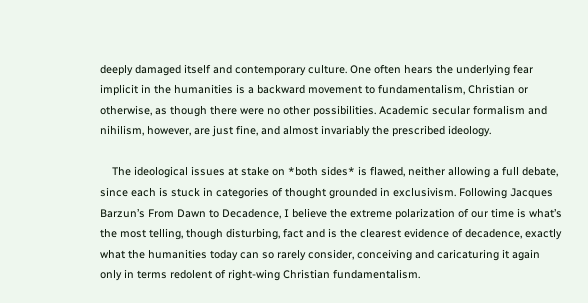deeply damaged itself and contemporary culture. One often hears the underlying fear implicit in the humanities is a backward movement to fundamentalism, Christian or otherwise, as though there were no other possibilities. Academic secular formalism and nihilism, however, are just fine, and almost invariably the prescribed ideology.

    The ideological issues at stake on *both sides* is flawed, neither allowing a full debate, since each is stuck in categories of thought grounded in exclusivism. Following Jacques Barzun’s From Dawn to Decadence, I believe the extreme polarization of our time is what’s the most telling, though disturbing, fact and is the clearest evidence of decadence, exactly what the humanities today can so rarely consider, conceiving and caricaturing it again only in terms redolent of right-wing Christian fundamentalism.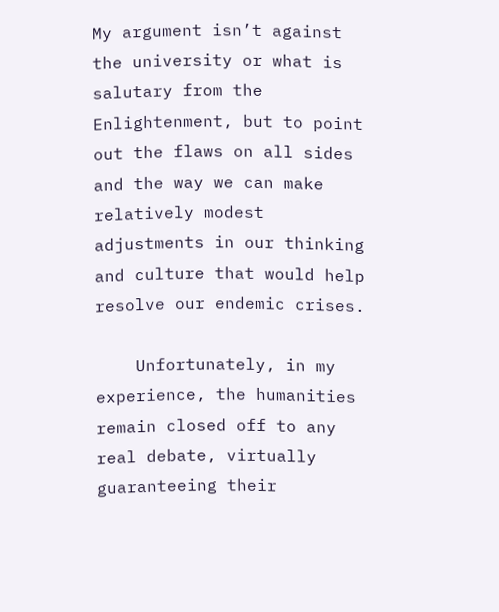My argument isn’t against the university or what is salutary from the Enlightenment, but to point out the flaws on all sides and the way we can make relatively modest adjustments in our thinking and culture that would help resolve our endemic crises.

    Unfortunately, in my experience, the humanities remain closed off to any real debate, virtually guaranteeing their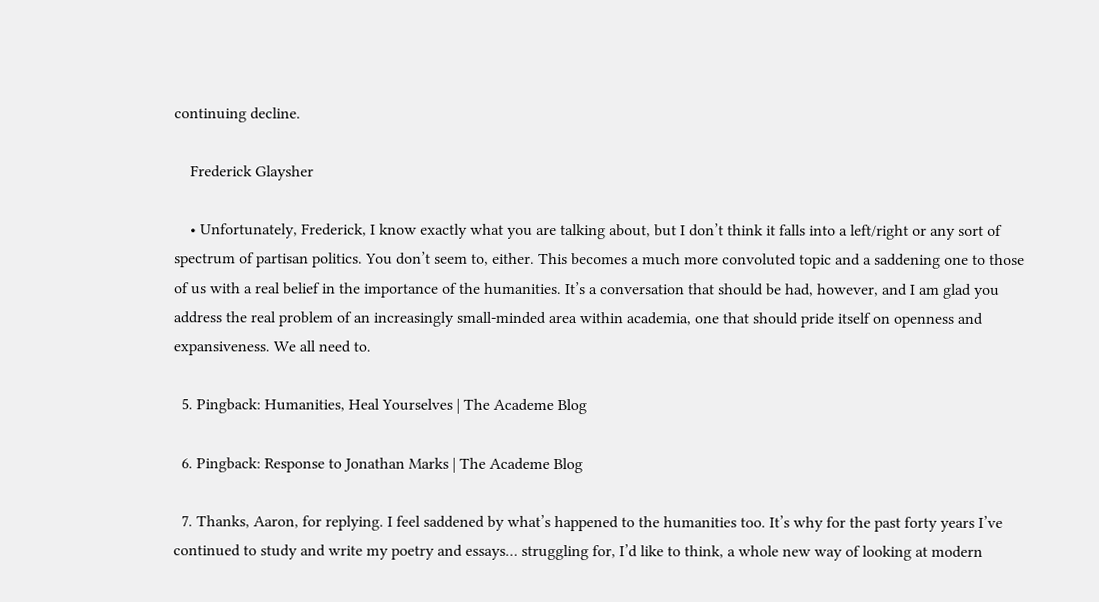continuing decline.

    Frederick Glaysher

    • Unfortunately, Frederick, I know exactly what you are talking about, but I don’t think it falls into a left/right or any sort of spectrum of partisan politics. You don’t seem to, either. This becomes a much more convoluted topic and a saddening one to those of us with a real belief in the importance of the humanities. It’s a conversation that should be had, however, and I am glad you address the real problem of an increasingly small-minded area within academia, one that should pride itself on openness and expansiveness. We all need to.

  5. Pingback: Humanities, Heal Yourselves | The Academe Blog

  6. Pingback: Response to Jonathan Marks | The Academe Blog

  7. Thanks, Aaron, for replying. I feel saddened by what’s happened to the humanities too. It’s why for the past forty years I’ve continued to study and write my poetry and essays… struggling for, I’d like to think, a whole new way of looking at modern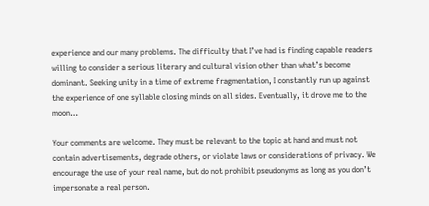experience and our many problems. The difficulty that I’ve had is finding capable readers willing to consider a serious literary and cultural vision other than what’s become dominant. Seeking unity in a time of extreme fragmentation, I constantly run up against the experience of one syllable closing minds on all sides. Eventually, it drove me to the moon…

Your comments are welcome. They must be relevant to the topic at hand and must not contain advertisements, degrade others, or violate laws or considerations of privacy. We encourage the use of your real name, but do not prohibit pseudonyms as long as you don’t impersonate a real person.